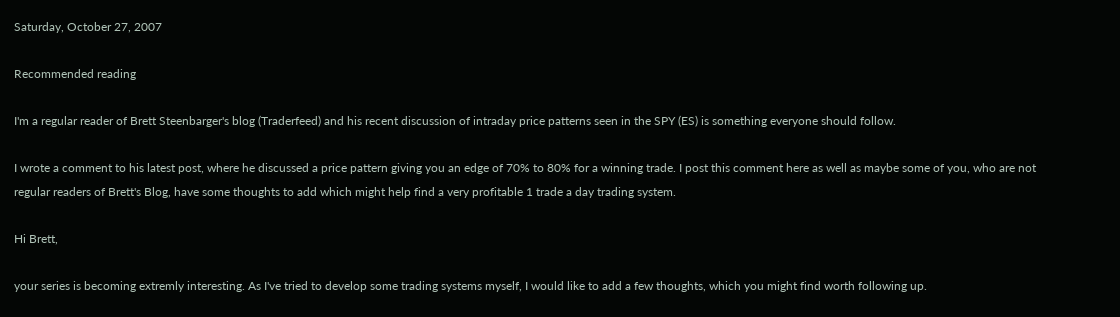Saturday, October 27, 2007

Recommended reading

I'm a regular reader of Brett Steenbarger's blog (Traderfeed) and his recent discussion of intraday price patterns seen in the SPY (ES) is something everyone should follow.

I wrote a comment to his latest post, where he discussed a price pattern giving you an edge of 70% to 80% for a winning trade. I post this comment here as well as maybe some of you, who are not regular readers of Brett's Blog, have some thoughts to add which might help find a very profitable 1 trade a day trading system.

Hi Brett,

your series is becoming extremly interesting. As I've tried to develop some trading systems myself, I would like to add a few thoughts, which you might find worth following up.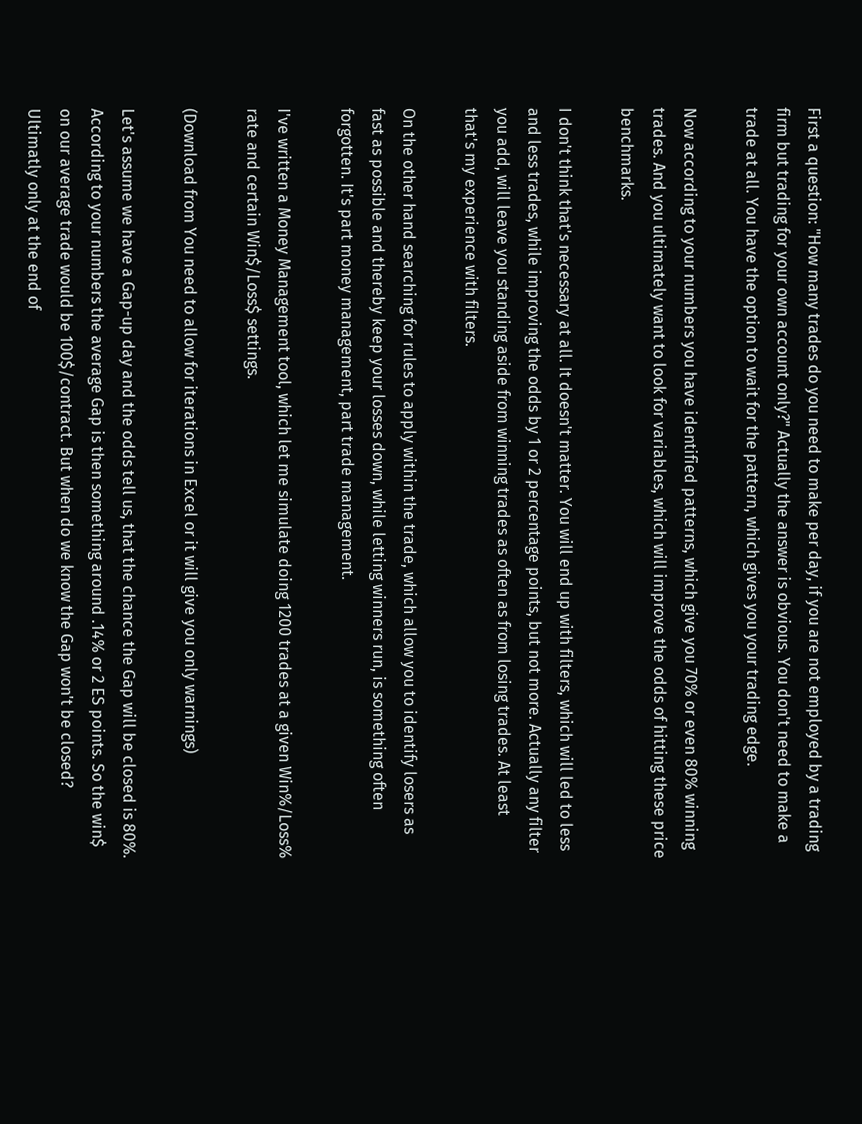First a question: "How many trades do you need to make per day, if you are not employed by a trading firm but trading for your own account only?" Actually the answer is obvious. You don't need to make a trade at all. You have the option to wait for the pattern, which gives you your trading edge.

Now according to your numbers you have identified patterns, which give you 70% or even 80% winning trades. And you ultimately want to look for variables, which will improve the odds of hitting these price benchmarks.

I don't think that's necessary at all. It doesn't matter. You will end up with filters, which will led to less and less trades, while improving the odds by 1 or 2 percentage points, but not more. Actually any filter you add, will leave you standing aside from winning trades as often as from losing trades. At least that's my experience with filters.

On the other hand searching for rules to apply within the trade, which allow you to identify losers as fast as possible and thereby keep your losses down, while letting winners run, is something often forgotten. It's part money management, part trade management.

I've written a Money Management tool, which let me simulate doing 1200 trades at a given Win%/Loss% rate and certain Win$/Loss$ settings.

(Download from You need to allow for iterations in Excel or it will give you only warnings)

Let's assume we have a Gap-up day and the odds tell us, that the chance the Gap will be closed is 80%. According to your numbers the average Gap is then something around .14% or 2 ES points. So the win$ on our average trade would be 100$/contract. But when do we know the Gap won't be closed? Ultimatly only at the end of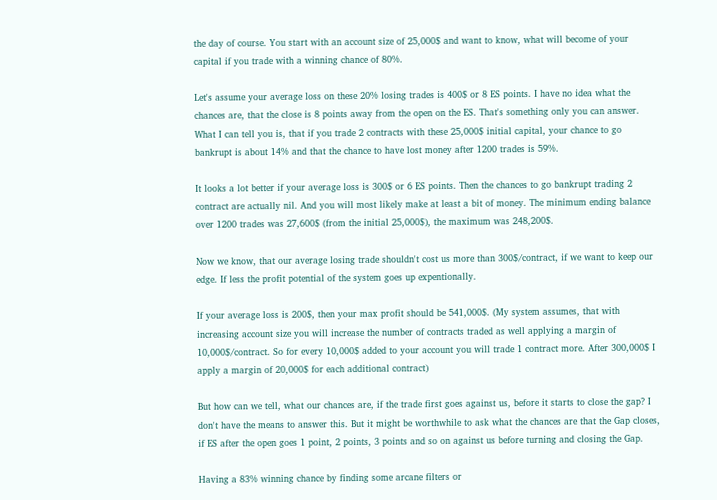the day of course. You start with an account size of 25,000$ and want to know, what will become of your capital if you trade with a winning chance of 80%.

Let's assume your average loss on these 20% losing trades is 400$ or 8 ES points. I have no idea what the chances are, that the close is 8 points away from the open on the ES. That's something only you can answer. What I can tell you is, that if you trade 2 contracts with these 25,000$ initial capital, your chance to go bankrupt is about 14% and that the chance to have lost money after 1200 trades is 59%.

It looks a lot better if your average loss is 300$ or 6 ES points. Then the chances to go bankrupt trading 2 contract are actually nil. And you will most likely make at least a bit of money. The minimum ending balance over 1200 trades was 27,600$ (from the initial 25,000$), the maximum was 248,200$.

Now we know, that our average losing trade shouldn't cost us more than 300$/contract, if we want to keep our edge. If less the profit potential of the system goes up expentionally.

If your average loss is 200$, then your max profit should be 541,000$. (My system assumes, that with increasing account size you will increase the number of contracts traded as well applying a margin of 10,000$/contract. So for every 10,000$ added to your account you will trade 1 contract more. After 300,000$ I apply a margin of 20,000$ for each additional contract)

But how can we tell, what our chances are, if the trade first goes against us, before it starts to close the gap? I don't have the means to answer this. But it might be worthwhile to ask what the chances are that the Gap closes, if ES after the open goes 1 point, 2 points, 3 points and so on against us before turning and closing the Gap.

Having a 83% winning chance by finding some arcane filters or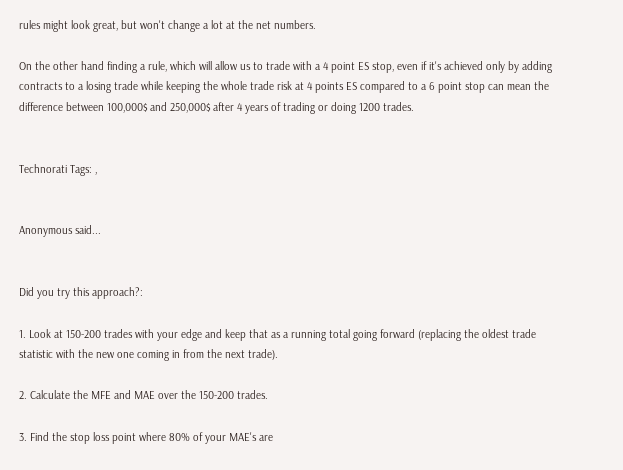rules might look great, but won't change a lot at the net numbers.

On the other hand finding a rule, which will allow us to trade with a 4 point ES stop, even if it's achieved only by adding contracts to a losing trade while keeping the whole trade risk at 4 points ES compared to a 6 point stop can mean the difference between 100,000$ and 250,000$ after 4 years of trading or doing 1200 trades.


Technorati Tags: ,


Anonymous said...


Did you try this approach?:

1. Look at 150-200 trades with your edge and keep that as a running total going forward (replacing the oldest trade statistic with the new one coming in from the next trade).

2. Calculate the MFE and MAE over the 150-200 trades.

3. Find the stop loss point where 80% of your MAE's are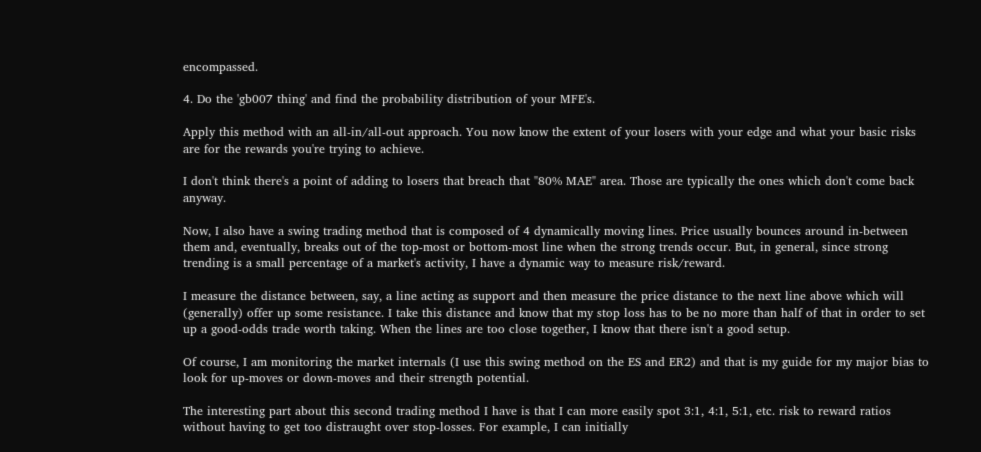encompassed.

4. Do the 'gb007 thing' and find the probability distribution of your MFE's.

Apply this method with an all-in/all-out approach. You now know the extent of your losers with your edge and what your basic risks are for the rewards you're trying to achieve.

I don't think there's a point of adding to losers that breach that "80% MAE" area. Those are typically the ones which don't come back anyway.

Now, I also have a swing trading method that is composed of 4 dynamically moving lines. Price usually bounces around in-between them and, eventually, breaks out of the top-most or bottom-most line when the strong trends occur. But, in general, since strong trending is a small percentage of a market's activity, I have a dynamic way to measure risk/reward.

I measure the distance between, say, a line acting as support and then measure the price distance to the next line above which will (generally) offer up some resistance. I take this distance and know that my stop loss has to be no more than half of that in order to set up a good-odds trade worth taking. When the lines are too close together, I know that there isn't a good setup.

Of course, I am monitoring the market internals (I use this swing method on the ES and ER2) and that is my guide for my major bias to look for up-moves or down-moves and their strength potential.

The interesting part about this second trading method I have is that I can more easily spot 3:1, 4:1, 5:1, etc. risk to reward ratios without having to get too distraught over stop-losses. For example, I can initially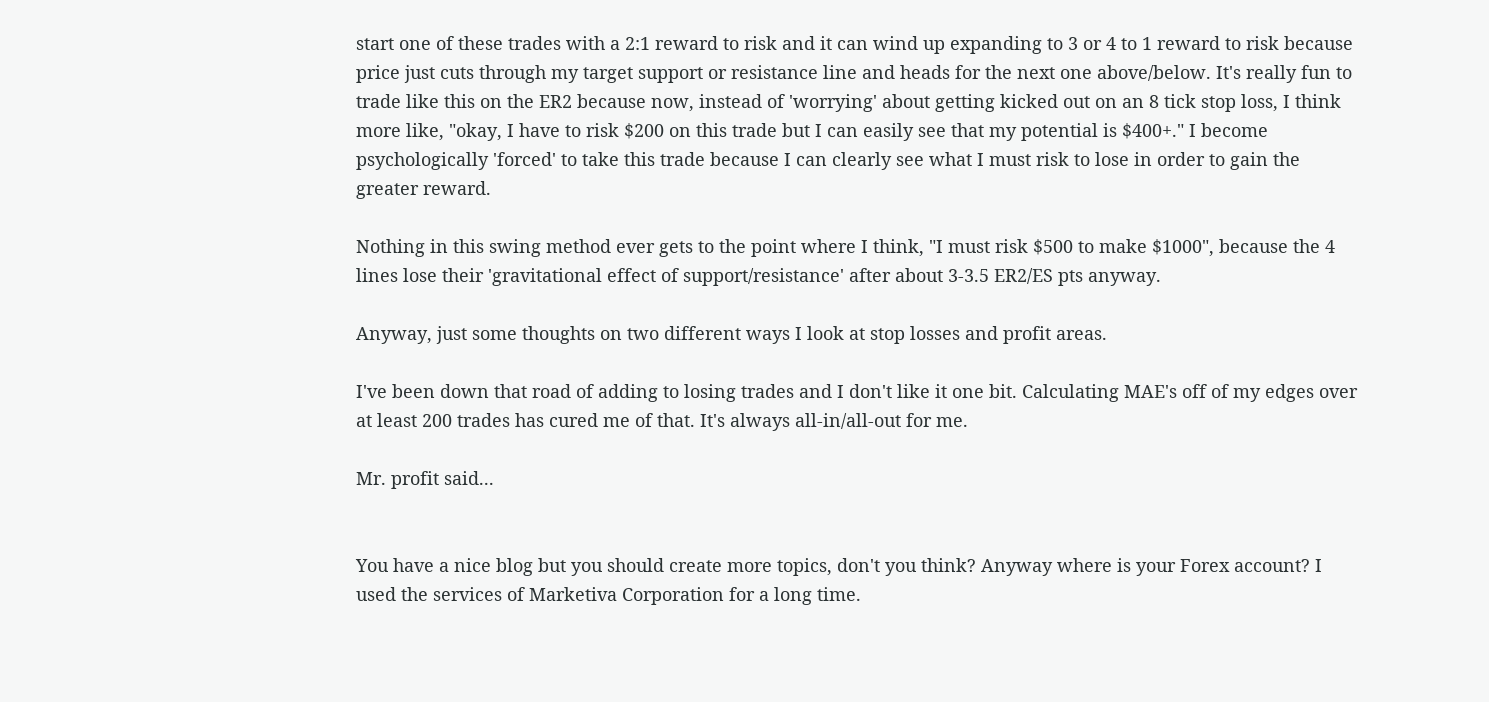start one of these trades with a 2:1 reward to risk and it can wind up expanding to 3 or 4 to 1 reward to risk because price just cuts through my target support or resistance line and heads for the next one above/below. It's really fun to trade like this on the ER2 because now, instead of 'worrying' about getting kicked out on an 8 tick stop loss, I think more like, "okay, I have to risk $200 on this trade but I can easily see that my potential is $400+." I become psychologically 'forced' to take this trade because I can clearly see what I must risk to lose in order to gain the greater reward.

Nothing in this swing method ever gets to the point where I think, "I must risk $500 to make $1000", because the 4 lines lose their 'gravitational effect of support/resistance' after about 3-3.5 ER2/ES pts anyway.

Anyway, just some thoughts on two different ways I look at stop losses and profit areas.

I've been down that road of adding to losing trades and I don't like it one bit. Calculating MAE's off of my edges over at least 200 trades has cured me of that. It's always all-in/all-out for me.

Mr. profit said...


You have a nice blog but you should create more topics, don't you think? Anyway where is your Forex account? I used the services of Marketiva Corporation for a long time.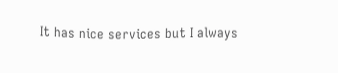It has nice services but I always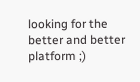looking for the better and better platform ;)